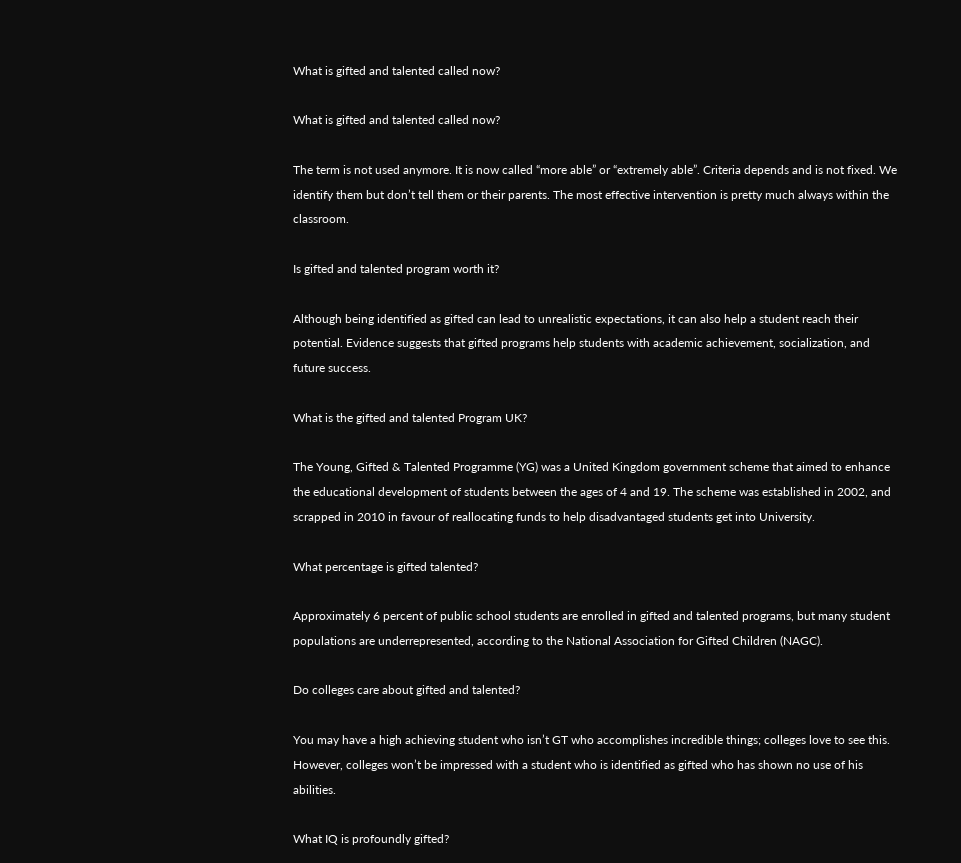What is gifted and talented called now?

What is gifted and talented called now?

The term is not used anymore. It is now called “more able” or “extremely able”. Criteria depends and is not fixed. We identify them but don’t tell them or their parents. The most effective intervention is pretty much always within the classroom.

Is gifted and talented program worth it?

Although being identified as gifted can lead to unrealistic expectations, it can also help a student reach their potential. Evidence suggests that gifted programs help students with academic achievement, socialization, and future success.

What is the gifted and talented Program UK?

The Young, Gifted & Talented Programme (YG) was a United Kingdom government scheme that aimed to enhance the educational development of students between the ages of 4 and 19. The scheme was established in 2002, and scrapped in 2010 in favour of reallocating funds to help disadvantaged students get into University.

What percentage is gifted talented?

Approximately 6 percent of public school students are enrolled in gifted and talented programs, but many student populations are underrepresented, according to the National Association for Gifted Children (NAGC).

Do colleges care about gifted and talented?

You may have a high achieving student who isn’t GT who accomplishes incredible things; colleges love to see this. However, colleges won’t be impressed with a student who is identified as gifted who has shown no use of his abilities.

What IQ is profoundly gifted?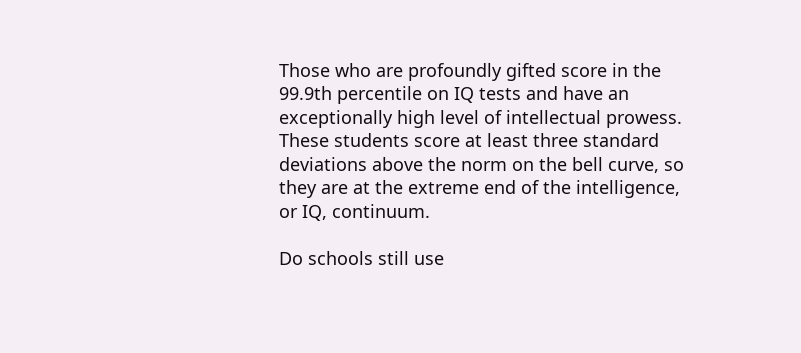Those who are profoundly gifted score in the 99.9th percentile on IQ tests and have an exceptionally high level of intellectual prowess. These students score at least three standard deviations above the norm on the bell curve, so they are at the extreme end of the intelligence, or IQ, continuum.

Do schools still use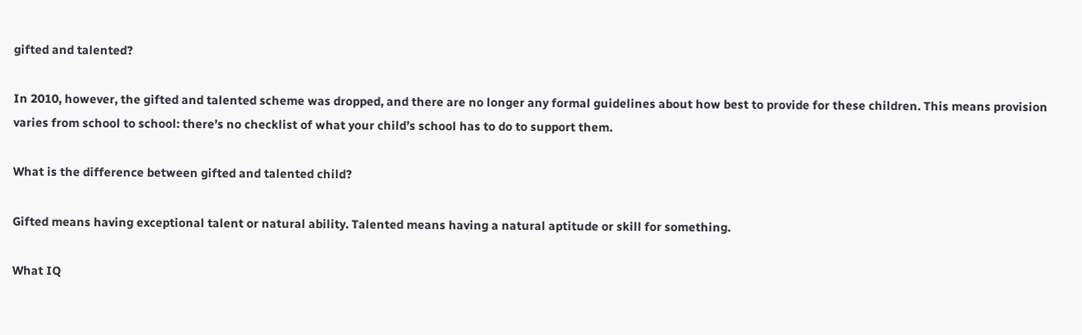gifted and talented?

In 2010, however, the gifted and talented scheme was dropped, and there are no longer any formal guidelines about how best to provide for these children. This means provision varies from school to school: there’s no checklist of what your child’s school has to do to support them.

What is the difference between gifted and talented child?

Gifted means having exceptional talent or natural ability. Talented means having a natural aptitude or skill for something.

What IQ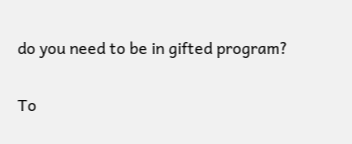do you need to be in gifted program?

To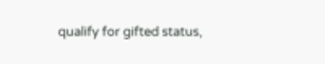qualify for gifted status,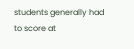students generally had to score at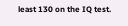least 130 on the IQ test.